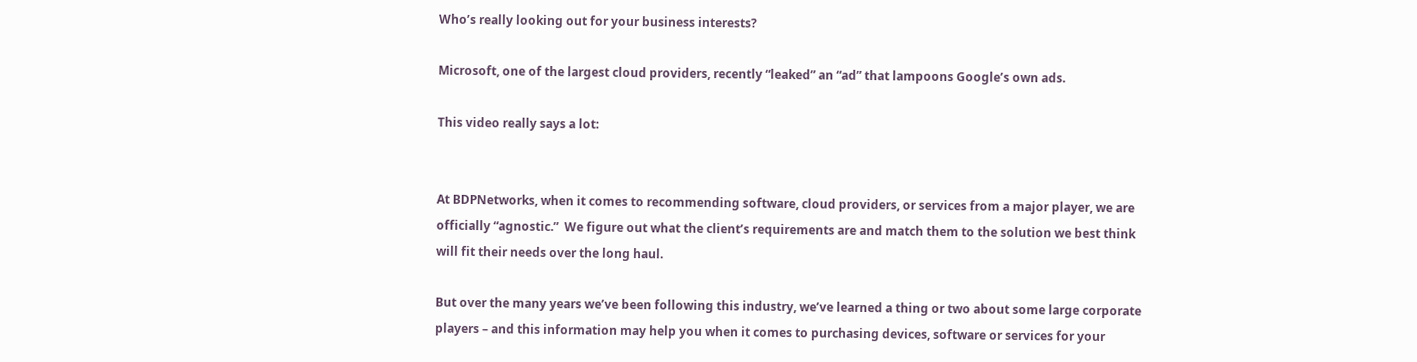Who’s really looking out for your business interests?

Microsoft, one of the largest cloud providers, recently “leaked” an “ad” that lampoons Google’s own ads.

This video really says a lot:


At BDPNetworks, when it comes to recommending software, cloud providers, or services from a major player, we are officially “agnostic.”  We figure out what the client’s requirements are and match them to the solution we best think will fit their needs over the long haul.

But over the many years we’ve been following this industry, we’ve learned a thing or two about some large corporate players – and this information may help you when it comes to purchasing devices, software or services for your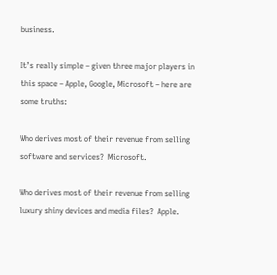business.

It’s really simple – given three major players in this space – Apple, Google, Microsoft – here are some truths:

Who derives most of their revenue from selling software and services?  Microsoft.

Who derives most of their revenue from selling luxury shiny devices and media files?  Apple.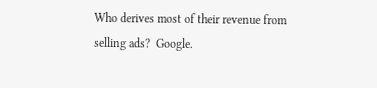Who derives most of their revenue from selling ads?  Google.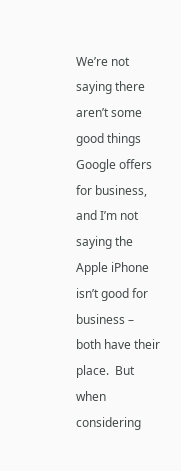We’re not saying there aren’t some good things Google offers for business, and I’m not saying the Apple iPhone isn’t good for business – both have their place.  But when considering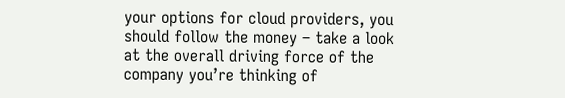your options for cloud providers, you should follow the money – take a look at the overall driving force of the company you’re thinking of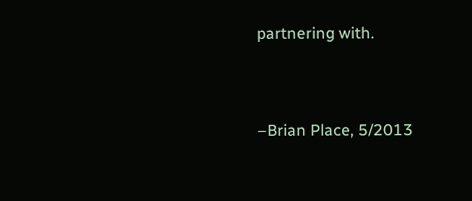partnering with.


–Brian Place, 5/2013